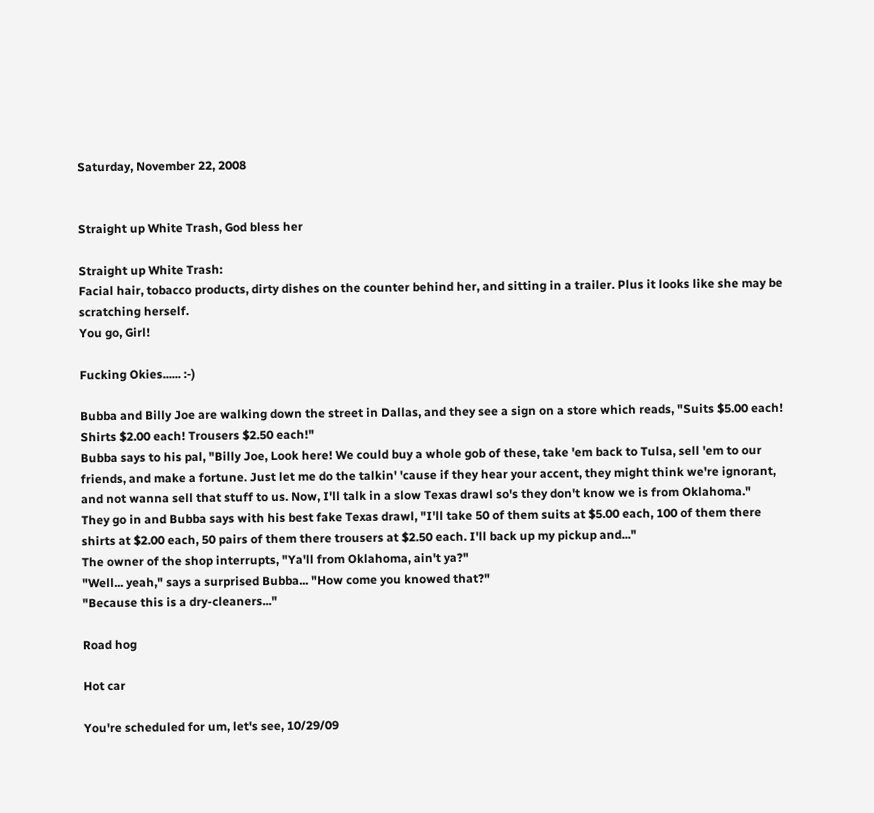Saturday, November 22, 2008


Straight up White Trash, God bless her

Straight up White Trash:
Facial hair, tobacco products, dirty dishes on the counter behind her, and sitting in a trailer. Plus it looks like she may be scratching herself.
You go, Girl!

Fucking Okies...... :-)

Bubba and Billy Joe are walking down the street in Dallas, and they see a sign on a store which reads, "Suits $5.00 each! Shirts $2.00 each! Trousers $2.50 each!"
Bubba says to his pal, "Billy Joe, Look here! We could buy a whole gob of these, take 'em back to Tulsa, sell 'em to our friends, and make a fortune. Just let me do the talkin' 'cause if they hear your accent, they might think we're ignorant, and not wanna sell that stuff to us. Now, I'll talk in a slow Texas drawl so's they don't know we is from Oklahoma."
They go in and Bubba says with his best fake Texas drawl, "I'll take 50 of them suits at $5.00 each, 100 of them there shirts at $2.00 each, 50 pairs of them there trousers at $2.50 each. I'll back up my pickup and..."
The owner of the shop interrupts, "Ya'll from Oklahoma, ain't ya?"
"Well... yeah," says a surprised Bubba... "How come you knowed that?"
"Because this is a dry-cleaners..."

Road hog

Hot car

You're scheduled for um, let's see, 10/29/09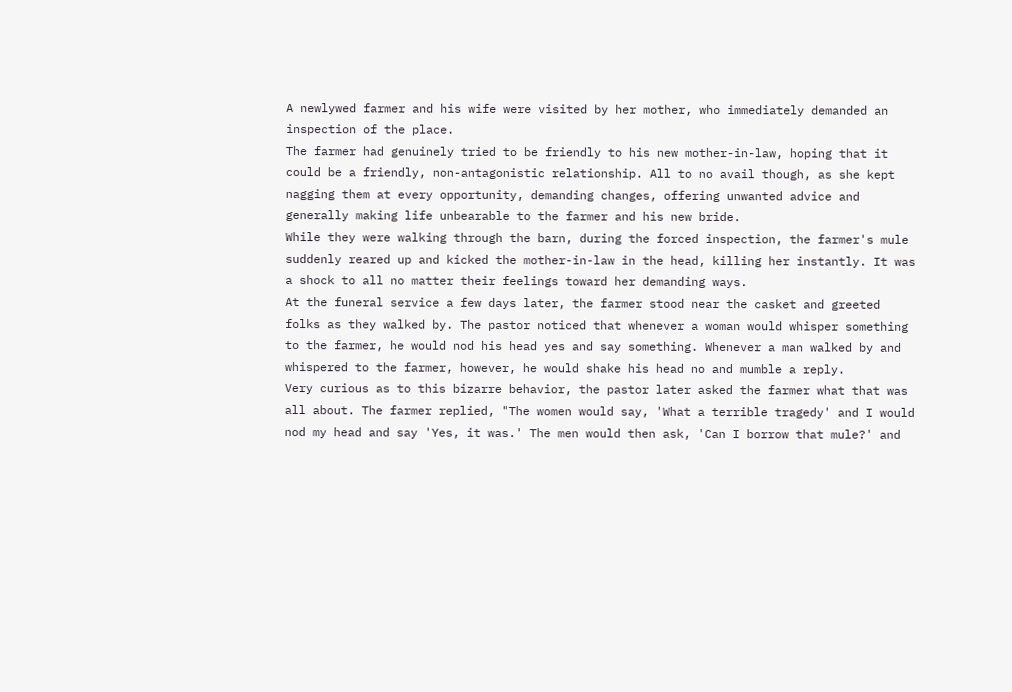A newlywed farmer and his wife were visited by her mother, who immediately demanded an inspection of the place.
The farmer had genuinely tried to be friendly to his new mother-in-law, hoping that it could be a friendly, non-antagonistic relationship. All to no avail though, as she kept nagging them at every opportunity, demanding changes, offering unwanted advice and generally making life unbearable to the farmer and his new bride.
While they were walking through the barn, during the forced inspection, the farmer's mule suddenly reared up and kicked the mother-in-law in the head, killing her instantly. It was a shock to all no matter their feelings toward her demanding ways.
At the funeral service a few days later, the farmer stood near the casket and greeted folks as they walked by. The pastor noticed that whenever a woman would whisper something to the farmer, he would nod his head yes and say something. Whenever a man walked by and whispered to the farmer, however, he would shake his head no and mumble a reply.
Very curious as to this bizarre behavior, the pastor later asked the farmer what that was all about. The farmer replied, "The women would say, 'What a terrible tragedy' and I would nod my head and say 'Yes, it was.' The men would then ask, 'Can I borrow that mule?' and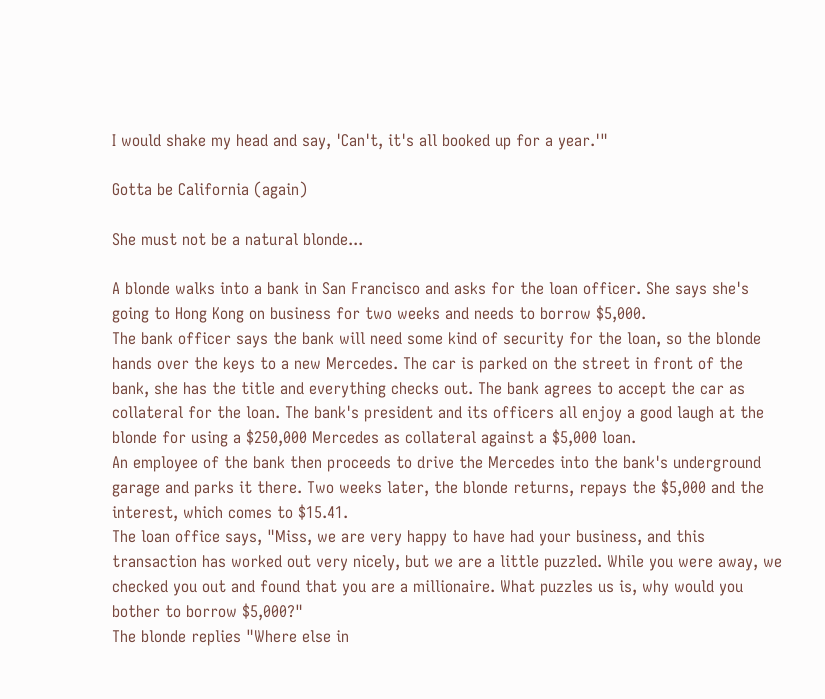I would shake my head and say, 'Can't, it's all booked up for a year.'"

Gotta be California (again)

She must not be a natural blonde...

A blonde walks into a bank in San Francisco and asks for the loan officer. She says she's going to Hong Kong on business for two weeks and needs to borrow $5,000.
The bank officer says the bank will need some kind of security for the loan, so the blonde hands over the keys to a new Mercedes. The car is parked on the street in front of the bank, she has the title and everything checks out. The bank agrees to accept the car as collateral for the loan. The bank's president and its officers all enjoy a good laugh at the blonde for using a $250,000 Mercedes as collateral against a $5,000 loan.
An employee of the bank then proceeds to drive the Mercedes into the bank's underground garage and parks it there. Two weeks later, the blonde returns, repays the $5,000 and the interest, which comes to $15.41.
The loan office says, "Miss, we are very happy to have had your business, and this transaction has worked out very nicely, but we are a little puzzled. While you were away, we checked you out and found that you are a millionaire. What puzzles us is, why would you bother to borrow $5,000?"
The blonde replies "Where else in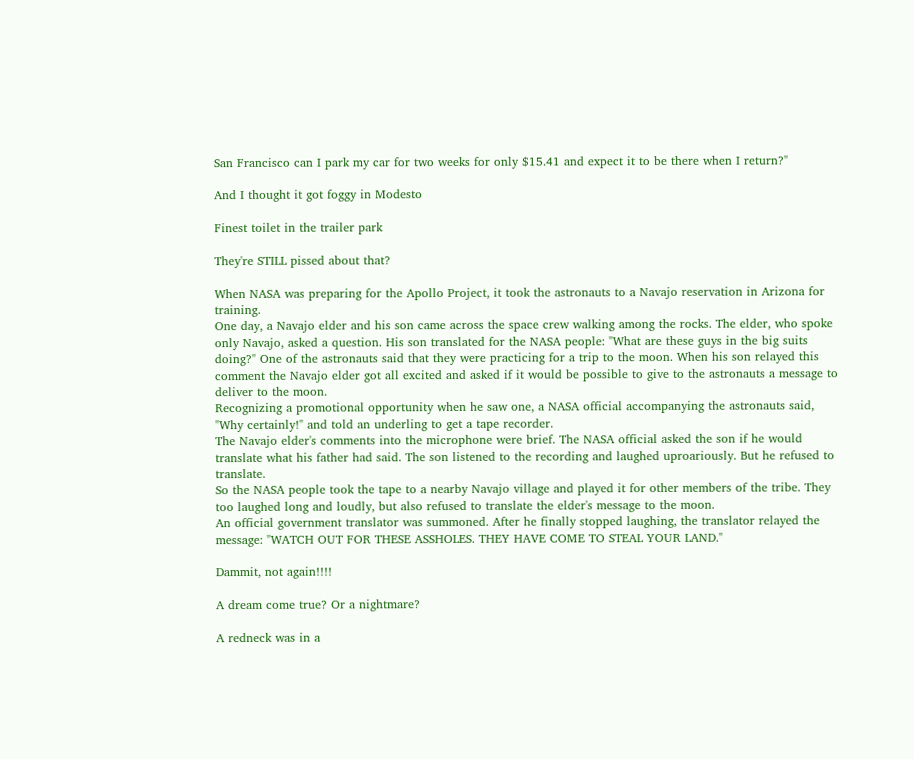San Francisco can I park my car for two weeks for only $15.41 and expect it to be there when I return?"

And I thought it got foggy in Modesto

Finest toilet in the trailer park

They're STILL pissed about that?

When NASA was preparing for the Apollo Project, it took the astronauts to a Navajo reservation in Arizona for training.
One day, a Navajo elder and his son came across the space crew walking among the rocks. The elder, who spoke only Navajo, asked a question. His son translated for the NASA people: "What are these guys in the big suits doing?" One of the astronauts said that they were practicing for a trip to the moon. When his son relayed this comment the Navajo elder got all excited and asked if it would be possible to give to the astronauts a message to deliver to the moon.
Recognizing a promotional opportunity when he saw one, a NASA official accompanying the astronauts said, "Why certainly!" and told an underling to get a tape recorder.
The Navajo elder's comments into the microphone were brief. The NASA official asked the son if he would translate what his father had said. The son listened to the recording and laughed uproariously. But he refused to translate.
So the NASA people took the tape to a nearby Navajo village and played it for other members of the tribe. They too laughed long and loudly, but also refused to translate the elder's message to the moon.
An official government translator was summoned. After he finally stopped laughing, the translator relayed the message: "WATCH OUT FOR THESE ASSHOLES. THEY HAVE COME TO STEAL YOUR LAND."

Dammit, not again!!!!

A dream come true? Or a nightmare?

A redneck was in a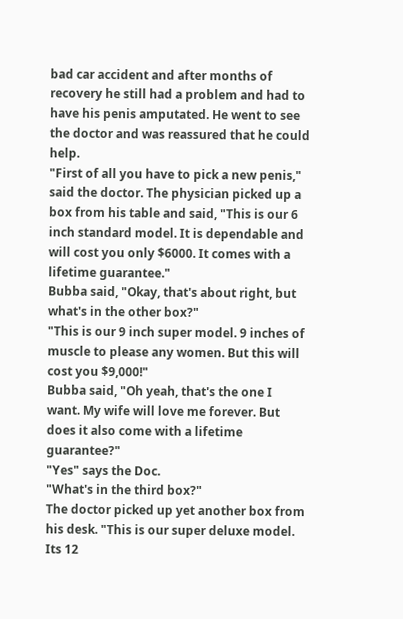bad car accident and after months of recovery he still had a problem and had to have his penis amputated. He went to see the doctor and was reassured that he could help.
"First of all you have to pick a new penis," said the doctor. The physician picked up a box from his table and said, "This is our 6 inch standard model. It is dependable and will cost you only $6000. It comes with a lifetime guarantee."
Bubba said, "Okay, that's about right, but what's in the other box?"
"This is our 9 inch super model. 9 inches of muscle to please any women. But this will cost you $9,000!"
Bubba said, "Oh yeah, that's the one I want. My wife will love me forever. But does it also come with a lifetime guarantee?"
"Yes" says the Doc.
"What's in the third box?"
The doctor picked up yet another box from his desk. "This is our super deluxe model. Its 12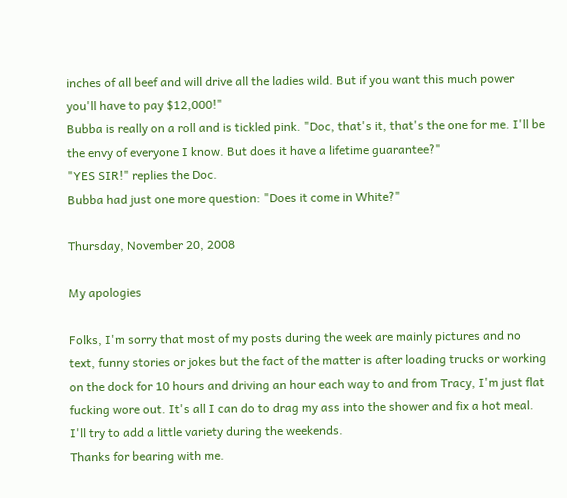inches of all beef and will drive all the ladies wild. But if you want this much power you'll have to pay $12,000!"
Bubba is really on a roll and is tickled pink. "Doc, that's it, that's the one for me. I'll be the envy of everyone I know. But does it have a lifetime guarantee?"
"YES SIR!" replies the Doc.
Bubba had just one more question: "Does it come in White?"

Thursday, November 20, 2008

My apologies

Folks, I'm sorry that most of my posts during the week are mainly pictures and no text, funny stories or jokes but the fact of the matter is after loading trucks or working on the dock for 10 hours and driving an hour each way to and from Tracy, I'm just flat fucking wore out. It's all I can do to drag my ass into the shower and fix a hot meal.
I'll try to add a little variety during the weekends.
Thanks for bearing with me.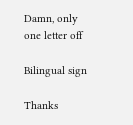Damn, only one letter off

Bilingual sign

Thanks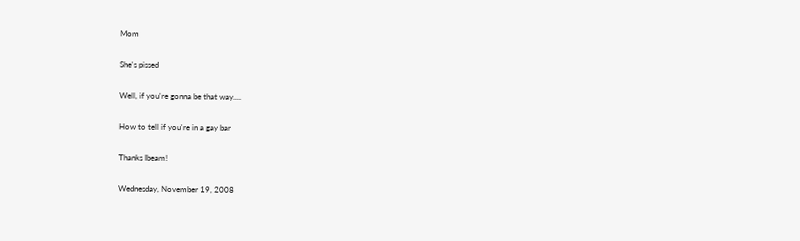Mom

She's pissed

Well, if you're gonna be that way....

How to tell if you're in a gay bar

Thanks Ibeam!

Wednesday, November 19, 2008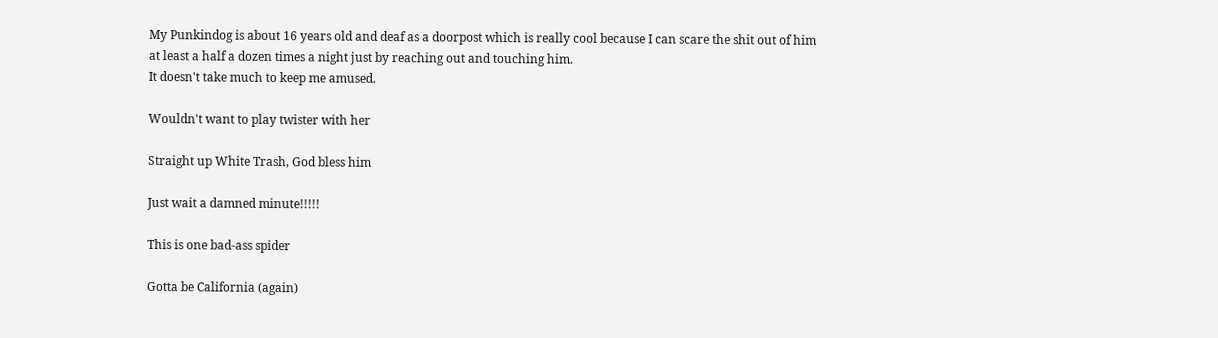My Punkindog is about 16 years old and deaf as a doorpost which is really cool because I can scare the shit out of him at least a half a dozen times a night just by reaching out and touching him.
It doesn't take much to keep me amused.

Wouldn't want to play twister with her

Straight up White Trash, God bless him

Just wait a damned minute!!!!!

This is one bad-ass spider

Gotta be California (again)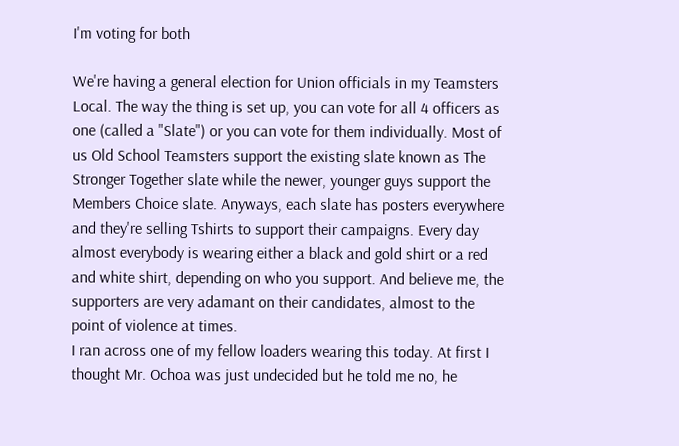I'm voting for both

We're having a general election for Union officials in my Teamsters Local. The way the thing is set up, you can vote for all 4 officers as one (called a "Slate") or you can vote for them individually. Most of us Old School Teamsters support the existing slate known as The Stronger Together slate while the newer, younger guys support the Members Choice slate. Anyways, each slate has posters everywhere and they're selling Tshirts to support their campaigns. Every day almost everybody is wearing either a black and gold shirt or a red and white shirt, depending on who you support. And believe me, the supporters are very adamant on their candidates, almost to the point of violence at times.
I ran across one of my fellow loaders wearing this today. At first I thought Mr. Ochoa was just undecided but he told me no, he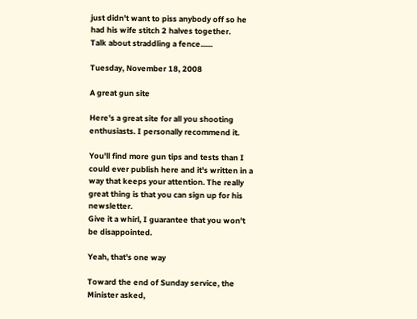just didn't want to piss anybody off so he had his wife stitch 2 halves together.
Talk about straddling a fence......

Tuesday, November 18, 2008

A great gun site

Here's a great site for all you shooting enthusiasts. I personally recommend it.

You'll find more gun tips and tests than I could ever publish here and it's written in a way that keeps your attention. The really great thing is that you can sign up for his newsletter.
Give it a whirl, I guarantee that you won't be disappointed.

Yeah, that's one way

Toward the end of Sunday service, the Minister asked,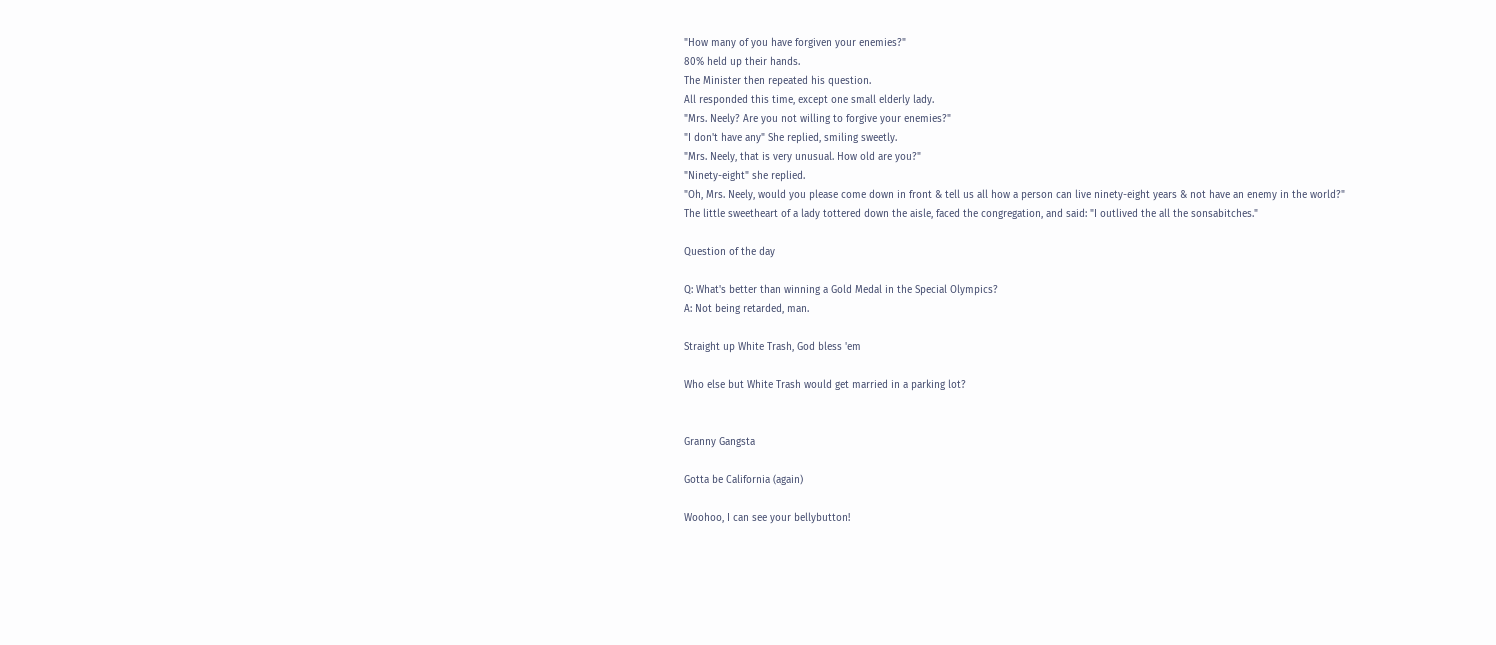"How many of you have forgiven your enemies?"
80% held up their hands.
The Minister then repeated his question.
All responded this time, except one small elderly lady.
"Mrs. Neely? Are you not willing to forgive your enemies?"
"I don't have any" She replied, smiling sweetly.
"Mrs. Neely, that is very unusual. How old are you?"
"Ninety-eight" she replied.
"Oh, Mrs. Neely, would you please come down in front & tell us all how a person can live ninety-eight years & not have an enemy in the world?"
The little sweetheart of a lady tottered down the aisle, faced the congregation, and said: "I outlived the all the sonsabitches."

Question of the day

Q: What's better than winning a Gold Medal in the Special Olympics?
A: Not being retarded, man.

Straight up White Trash, God bless 'em

Who else but White Trash would get married in a parking lot?


Granny Gangsta

Gotta be California (again)

Woohoo, I can see your bellybutton!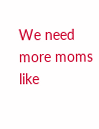We need more moms like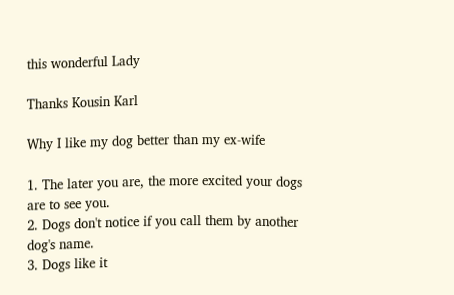this wonderful Lady

Thanks Kousin Karl

Why I like my dog better than my ex-wife

1. The later you are, the more excited your dogs are to see you.
2. Dogs don't notice if you call them by another dog's name.
3. Dogs like it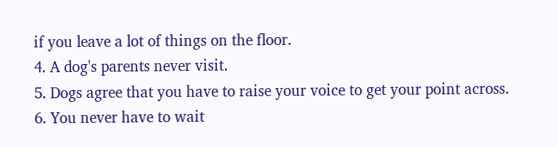if you leave a lot of things on the floor.
4. A dog's parents never visit.
5. Dogs agree that you have to raise your voice to get your point across.
6. You never have to wait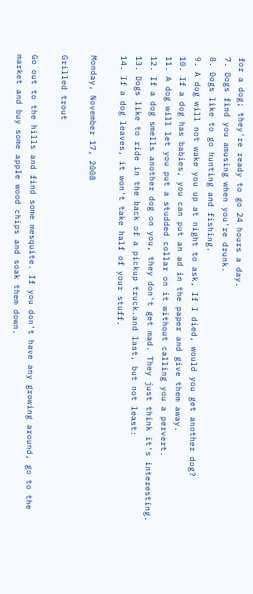for a dog; they're ready to go 24 hours a day.
7. Dogs find you amusing when you're drunk.
8. Dogs like to go hunting and fishing.
9. A dog will not wake you up at night to ask, If I died, would you get another dog?
10. If a dog has babies, you can put an ad in the paper and give them away.
11. A dog will let you put a studded collar on it without calling you a pervert.
12. If a dog smells another dog on you, they don't get mad. They just think it's interesting.
13. Dogs like to ride in the back of a pickup truck.and last, but not least:
14. If a dog leaves, it won't take half of your stuff.

Monday, November 17, 2008

Grilled trout

Go out to the hills and find some mesquite. If you don't have any growing around, go to the market and buy some apple wood chips and soak them down.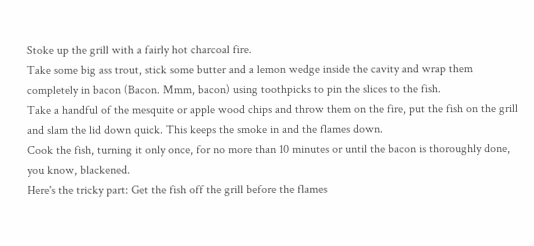Stoke up the grill with a fairly hot charcoal fire.
Take some big ass trout, stick some butter and a lemon wedge inside the cavity and wrap them completely in bacon (Bacon. Mmm, bacon) using toothpicks to pin the slices to the fish.
Take a handful of the mesquite or apple wood chips and throw them on the fire, put the fish on the grill and slam the lid down quick. This keeps the smoke in and the flames down.
Cook the fish, turning it only once, for no more than 10 minutes or until the bacon is thoroughly done, you know, blackened.
Here's the tricky part: Get the fish off the grill before the flames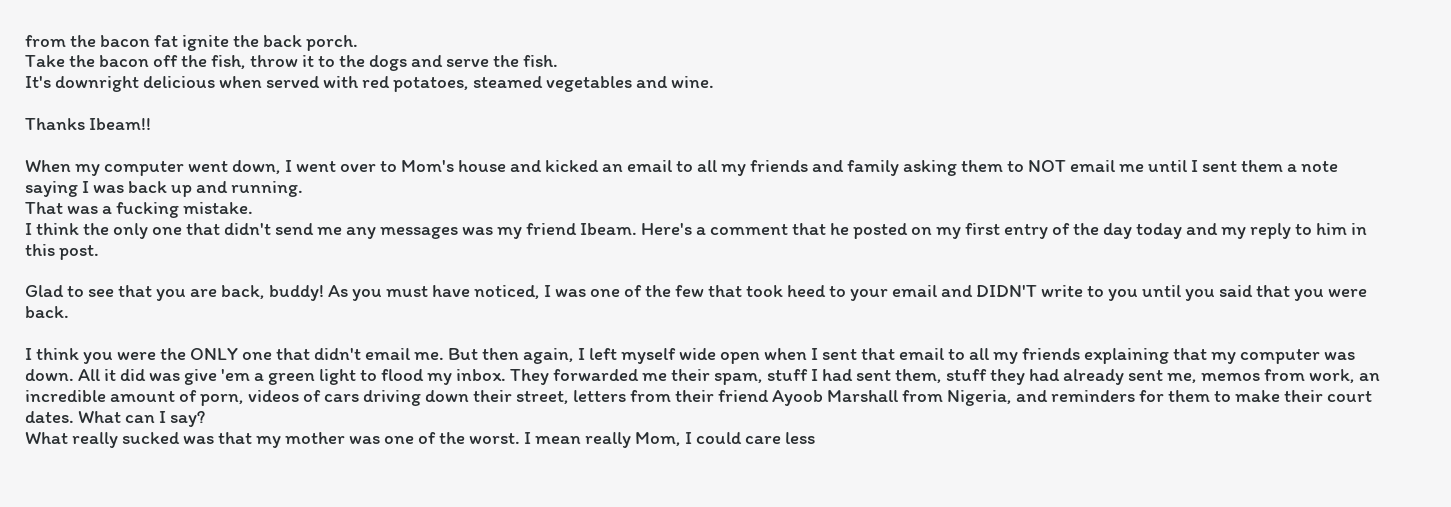from the bacon fat ignite the back porch.
Take the bacon off the fish, throw it to the dogs and serve the fish.
It's downright delicious when served with red potatoes, steamed vegetables and wine.

Thanks Ibeam!!

When my computer went down, I went over to Mom's house and kicked an email to all my friends and family asking them to NOT email me until I sent them a note saying I was back up and running.
That was a fucking mistake.
I think the only one that didn't send me any messages was my friend Ibeam. Here's a comment that he posted on my first entry of the day today and my reply to him in this post.

Glad to see that you are back, buddy! As you must have noticed, I was one of the few that took heed to your email and DIDN'T write to you until you said that you were back.

I think you were the ONLY one that didn't email me. But then again, I left myself wide open when I sent that email to all my friends explaining that my computer was down. All it did was give 'em a green light to flood my inbox. They forwarded me their spam, stuff I had sent them, stuff they had already sent me, memos from work, an incredible amount of porn, videos of cars driving down their street, letters from their friend Ayoob Marshall from Nigeria, and reminders for them to make their court dates. What can I say?
What really sucked was that my mother was one of the worst. I mean really Mom, I could care less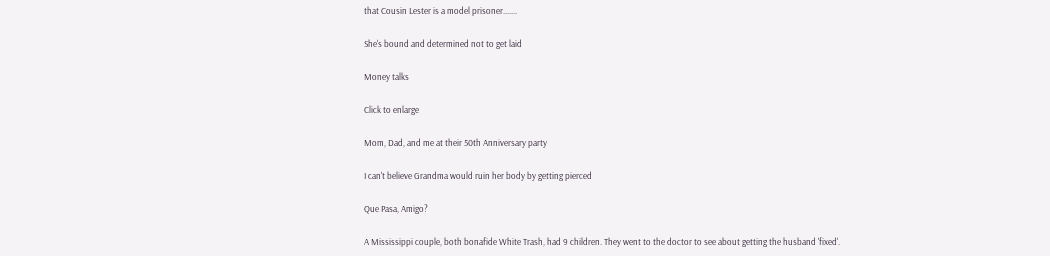that Cousin Lester is a model prisoner.......

She's bound and determined not to get laid

Money talks

Click to enlarge

Mom, Dad, and me at their 50th Anniversary party

I can't believe Grandma would ruin her body by getting pierced

Que Pasa, Amigo?

A Mississippi couple, both bonafide White Trash, had 9 children. They went to the doctor to see about getting the husband 'fixed'.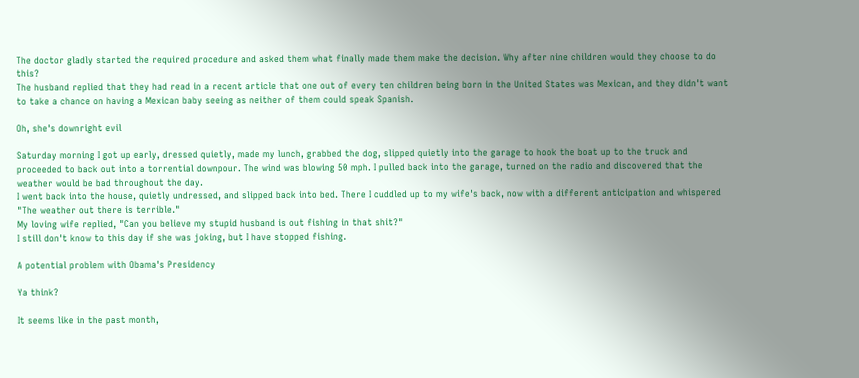The doctor gladly started the required procedure and asked them what finally made them make the decision. Why after nine children would they choose to do this?
The husband replied that they had read in a recent article that one out of every ten children being born in the United States was Mexican, and they didn't want to take a chance on having a Mexican baby seeing as neither of them could speak Spanish.

Oh, she's downright evil

Saturday morning I got up early, dressed quietly, made my lunch, grabbed the dog, slipped quietly into the garage to hook the boat up to the truck and proceeded to back out into a torrential downpour. The wind was blowing 50 mph. I pulled back into the garage, turned on the radio and discovered that the weather would be bad throughout the day.
I went back into the house, quietly undressed, and slipped back into bed. There I cuddled up to my wife's back, now with a different anticipation and whispered "The weather out there is terrible."
My loving wife replied, "Can you believe my stupid husband is out fishing in that shit?"
I still don't know to this day if she was joking, but I have stopped fishing.

A potential problem with Obama's Presidency

Ya think?

It seems like in the past month,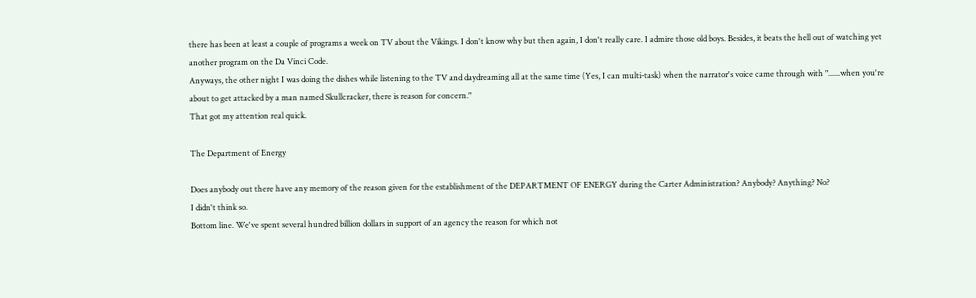there has been at least a couple of programs a week on TV about the Vikings. I don't know why but then again, I don't really care. I admire those old boys. Besides, it beats the hell out of watching yet another program on the Da Vinci Code.
Anyways, the other night I was doing the dishes while listening to the TV and daydreaming all at the same time (Yes, I can multi-task) when the narrator's voice came through with "......when you're about to get attacked by a man named Skullcracker, there is reason for concern."
That got my attention real quick.

The Department of Energy

Does anybody out there have any memory of the reason given for the establishment of the DEPARTMENT OF ENERGY during the Carter Administration? Anybody? Anything? No?
I didn't think so.
Bottom line. We've spent several hundred billion dollars in support of an agency the reason for which not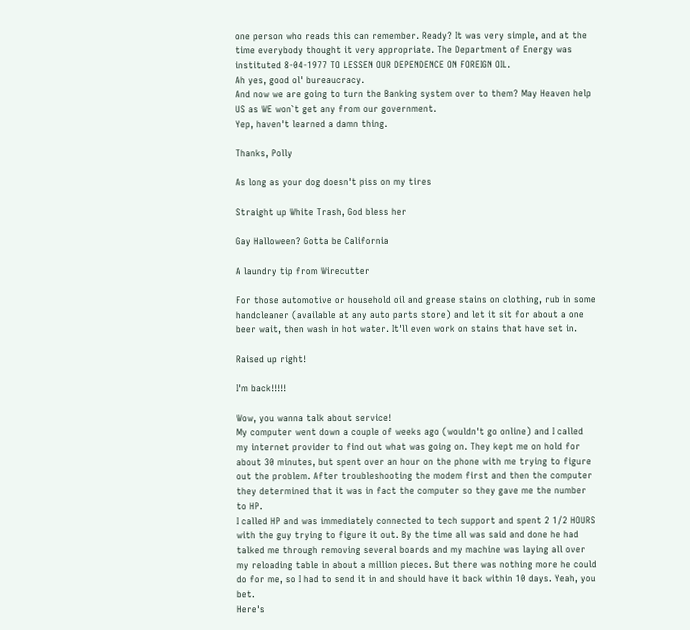one person who reads this can remember. Ready? It was very simple, and at the time everybody thought it very appropriate. The Department of Energy was instituted 8-04-1977 TO LESSEN OUR DEPENDENCE ON FOREIGN OIL.
Ah yes, good ol' bureaucracy.
And now we are going to turn the Banking system over to them? May Heaven help US as WE won`t get any from our government.
Yep, haven't learned a damn thing.

Thanks, Polly

As long as your dog doesn't piss on my tires

Straight up White Trash, God bless her

Gay Halloween? Gotta be California

A laundry tip from Wirecutter

For those automotive or household oil and grease stains on clothing, rub in some handcleaner (available at any auto parts store) and let it sit for about a one beer wait, then wash in hot water. It'll even work on stains that have set in.

Raised up right!

I'm back!!!!!

Wow, you wanna talk about service!
My computer went down a couple of weeks ago (wouldn't go online) and I called my internet provider to find out what was going on. They kept me on hold for about 30 minutes, but spent over an hour on the phone with me trying to figure out the problem. After troubleshooting the modem first and then the computer they determined that it was in fact the computer so they gave me the number to HP.
I called HP and was immediately connected to tech support and spent 2 1/2 HOURS with the guy trying to figure it out. By the time all was said and done he had talked me through removing several boards and my machine was laying all over my reloading table in about a million pieces. But there was nothing more he could do for me, so I had to send it in and should have it back within 10 days. Yeah, you bet.
Here's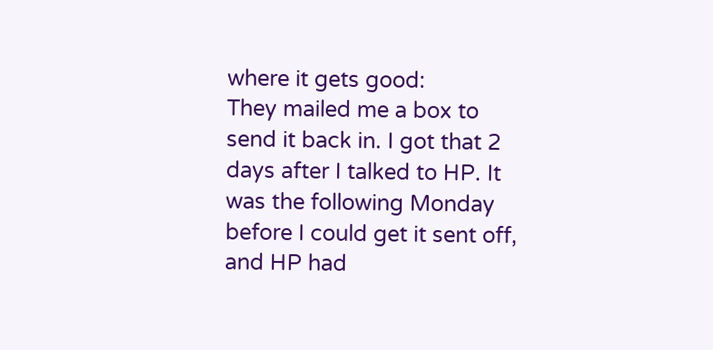where it gets good:
They mailed me a box to send it back in. I got that 2 days after I talked to HP. It was the following Monday before I could get it sent off, and HP had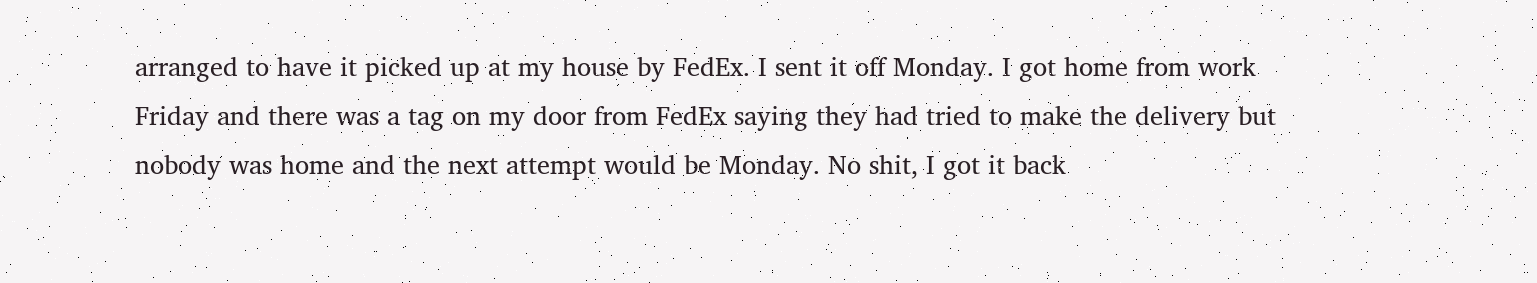arranged to have it picked up at my house by FedEx. I sent it off Monday. I got home from work Friday and there was a tag on my door from FedEx saying they had tried to make the delivery but nobody was home and the next attempt would be Monday. No shit, I got it back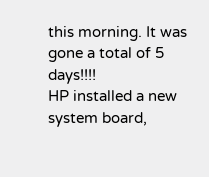this morning. It was gone a total of 5 days!!!!
HP installed a new system board,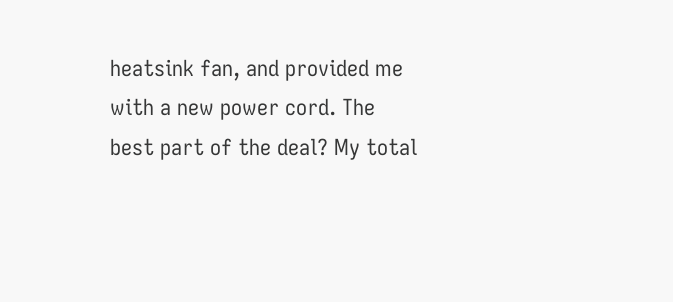heatsink fan, and provided me with a new power cord. The best part of the deal? My total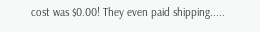cost was $0.00! They even paid shipping.....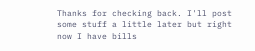Thanks for checking back. I'll post some stuff a little later but right now I have bills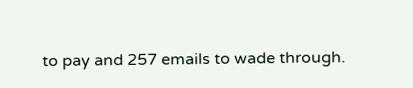to pay and 257 emails to wade through.